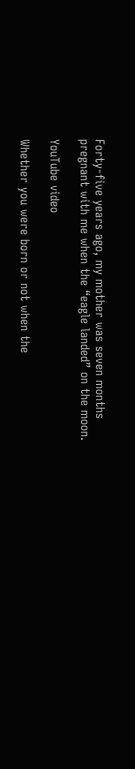Forty-five years ago, my mother was seven months pregnant with me when the “eagle landed” on the moon.

YouTube video

Whether you were born or not when the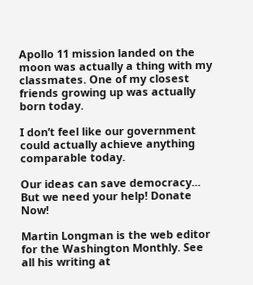Apollo 11 mission landed on the moon was actually a thing with my classmates. One of my closest friends growing up was actually born today.

I don’t feel like our government could actually achieve anything comparable today.

Our ideas can save democracy... But we need your help! Donate Now!

Martin Longman is the web editor for the Washington Monthly. See all his writing at